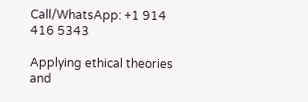Call/WhatsApp: +1 914 416 5343

Applying ethical theories and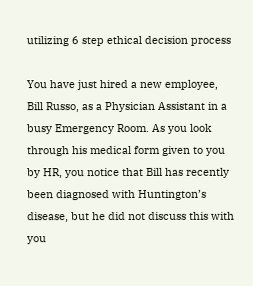utilizing 6 step ethical decision process

You have just hired a new employee, Bill Russo, as a Physician Assistant in a busy Emergency Room. As you look through his medical form given to you by HR, you notice that Bill has recently been diagnosed with Huntington’s disease, but he did not discuss this with you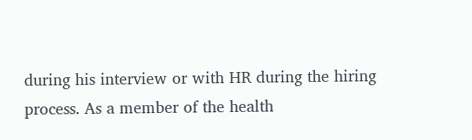during his interview or with HR during the hiring process. As a member of the health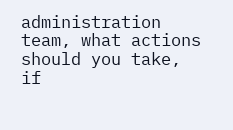administration team, what actions should you take, if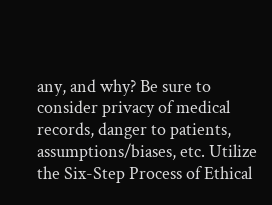any, and why? Be sure to consider privacy of medical records, danger to patients, assumptions/biases, etc. Utilize the Six-Step Process of Ethical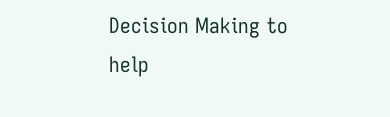Decision Making to help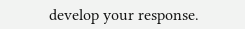develop your response.